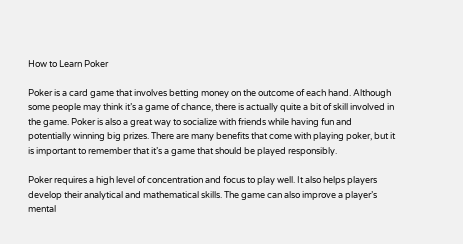How to Learn Poker

Poker is a card game that involves betting money on the outcome of each hand. Although some people may think it’s a game of chance, there is actually quite a bit of skill involved in the game. Poker is also a great way to socialize with friends while having fun and potentially winning big prizes. There are many benefits that come with playing poker, but it is important to remember that it’s a game that should be played responsibly.

Poker requires a high level of concentration and focus to play well. It also helps players develop their analytical and mathematical skills. The game can also improve a player’s mental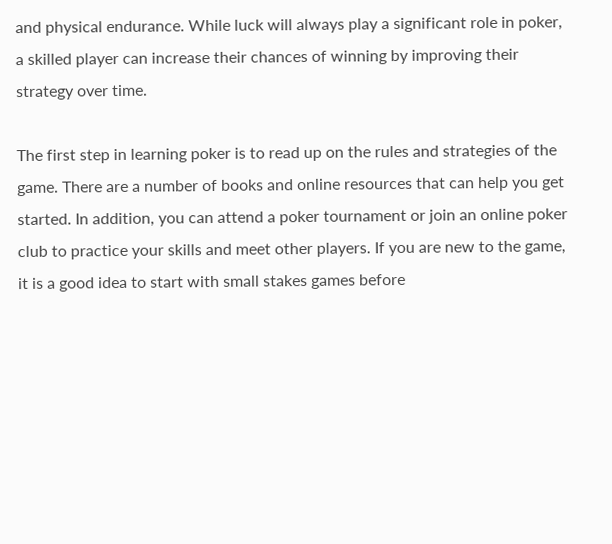and physical endurance. While luck will always play a significant role in poker, a skilled player can increase their chances of winning by improving their strategy over time.

The first step in learning poker is to read up on the rules and strategies of the game. There are a number of books and online resources that can help you get started. In addition, you can attend a poker tournament or join an online poker club to practice your skills and meet other players. If you are new to the game, it is a good idea to start with small stakes games before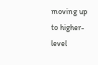moving up to higher-level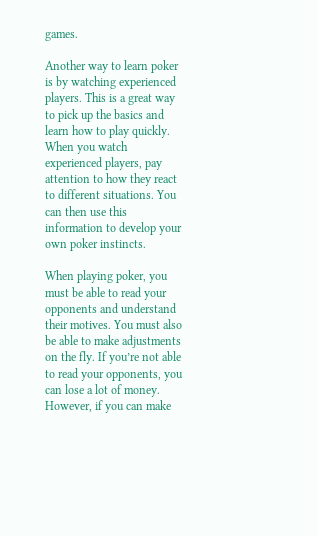games.

Another way to learn poker is by watching experienced players. This is a great way to pick up the basics and learn how to play quickly. When you watch experienced players, pay attention to how they react to different situations. You can then use this information to develop your own poker instincts.

When playing poker, you must be able to read your opponents and understand their motives. You must also be able to make adjustments on the fly. If you’re not able to read your opponents, you can lose a lot of money. However, if you can make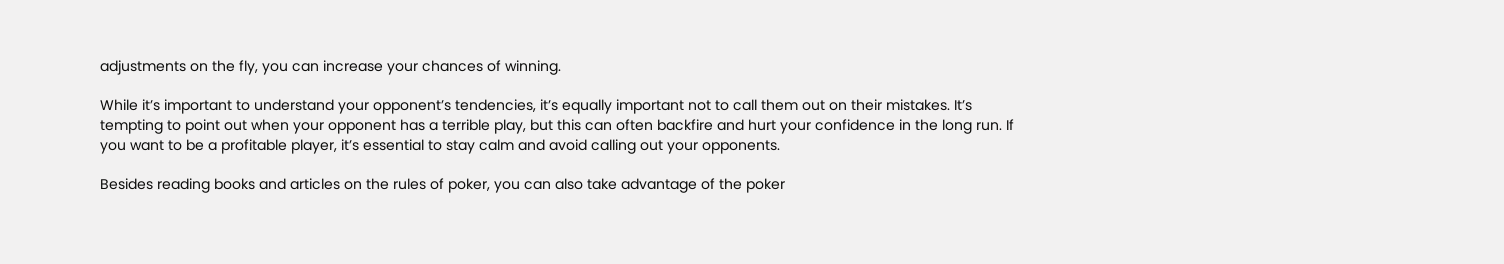adjustments on the fly, you can increase your chances of winning.

While it’s important to understand your opponent’s tendencies, it’s equally important not to call them out on their mistakes. It’s tempting to point out when your opponent has a terrible play, but this can often backfire and hurt your confidence in the long run. If you want to be a profitable player, it’s essential to stay calm and avoid calling out your opponents.

Besides reading books and articles on the rules of poker, you can also take advantage of the poker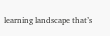learning landscape that’s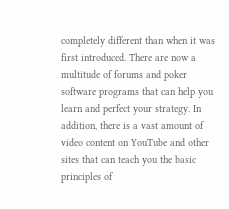completely different than when it was first introduced. There are now a multitude of forums and poker software programs that can help you learn and perfect your strategy. In addition, there is a vast amount of video content on YouTube and other sites that can teach you the basic principles of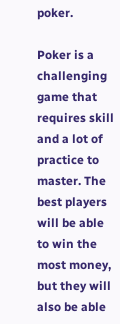poker.

Poker is a challenging game that requires skill and a lot of practice to master. The best players will be able to win the most money, but they will also be able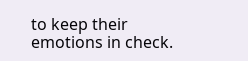to keep their emotions in check.